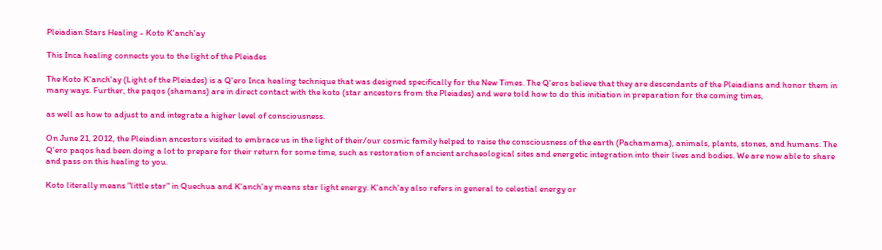Pleiadian Stars Healing - Koto K'anch'ay

This Inca healing connects you to the light of the Pleiades

The Koto K'anch'ay (Light of the Pleiades) is a Q'ero Inca healing technique that was designed specifically for the New Times. The Q'eros believe that they are descendants of the Pleiadians and honor them in many ways. Further, the paqos (shamans) are in direct contact with the koto (star ancestors from the Pleiades) and were told how to do this initiation in preparation for the coming times,

as well as how to adjust to and integrate a higher level of consciousness.

On June 21, 2012, the Pleiadian ancestors visited to embrace us in the light of their/our cosmic family helped to raise the consciousness of the earth (Pachamama), animals, plants, stones, and humans. The Q'ero paqos had been doing a lot to prepare for their return for some time, such as restoration of ancient archaeological sites and energetic integration into their lives and bodies. We are now able to share and pass on this healing to you.

Koto literally means "little star" in Quechua and K'anch'ay means star light energy. K'anch'ay also refers in general to celestial energy or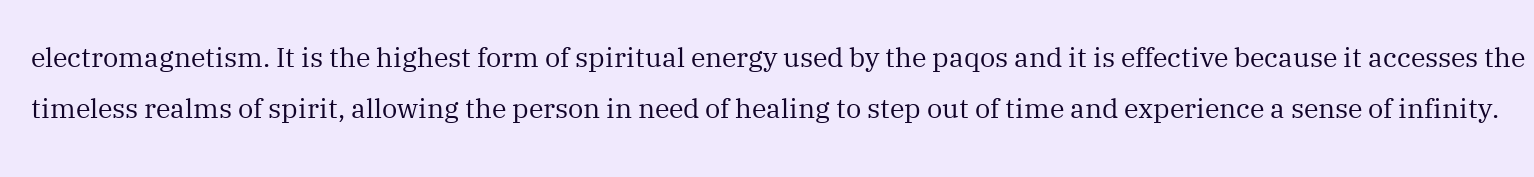electromagnetism. It is the highest form of spiritual energy used by the paqos and it is effective because it accesses the timeless realms of spirit, allowing the person in need of healing to step out of time and experience a sense of infinity.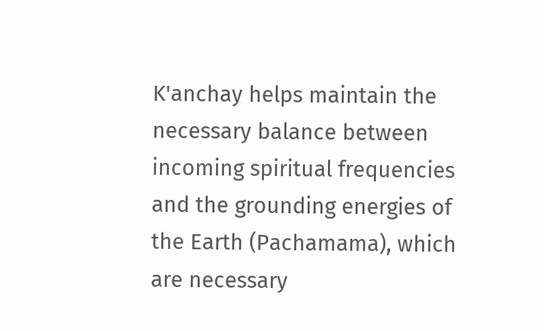K'anchay helps maintain the necessary balance between incoming spiritual frequencies and the grounding energies of the Earth (Pachamama), which are necessary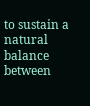to sustain a natural balance between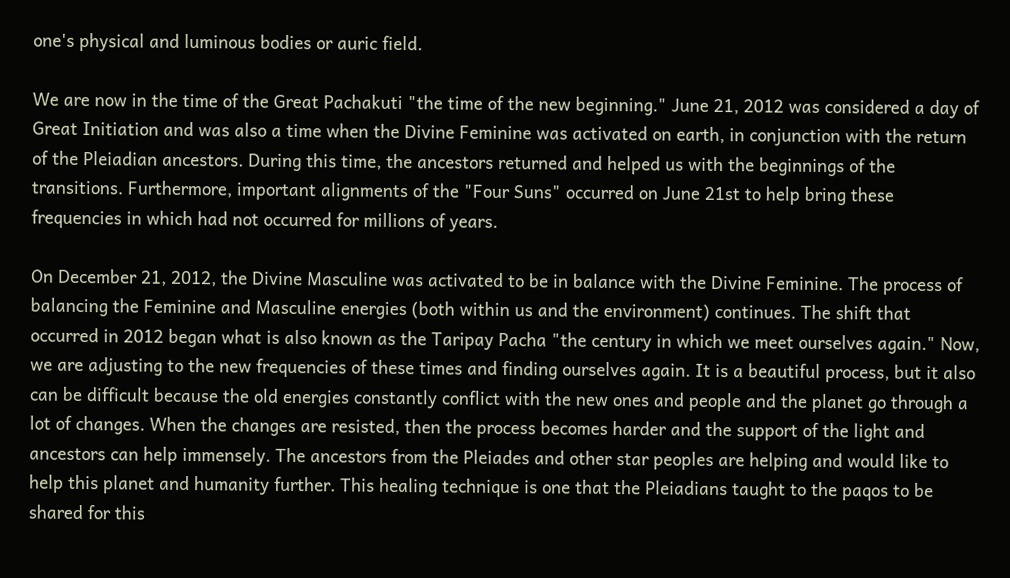one's physical and luminous bodies or auric field.

We are now in the time of the Great Pachakuti "the time of the new beginning." June 21, 2012 was considered a day of Great Initiation and was also a time when the Divine Feminine was activated on earth, in conjunction with the return of the Pleiadian ancestors. During this time, the ancestors returned and helped us with the beginnings of the transitions. Furthermore, important alignments of the "Four Suns" occurred on June 21st to help bring these frequencies in which had not occurred for millions of years.

On December 21, 2012, the Divine Masculine was activated to be in balance with the Divine Feminine. The process of balancing the Feminine and Masculine energies (both within us and the environment) continues. The shift that occurred in 2012 began what is also known as the Taripay Pacha "the century in which we meet ourselves again." Now, we are adjusting to the new frequencies of these times and finding ourselves again. It is a beautiful process, but it also can be difficult because the old energies constantly conflict with the new ones and people and the planet go through a lot of changes. When the changes are resisted, then the process becomes harder and the support of the light and ancestors can help immensely. The ancestors from the Pleiades and other star peoples are helping and would like to help this planet and humanity further. This healing technique is one that the Pleiadians taught to the paqos to be shared for this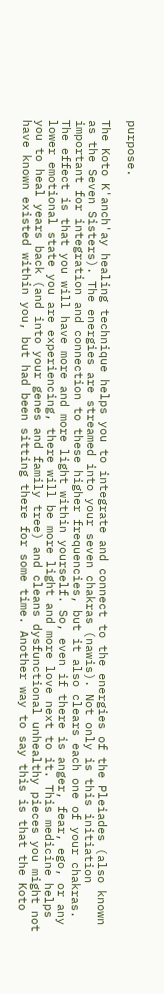purpose.

The Koto K'anch'ay healing technique helps you to integrate and connect to the energies of the Pleiades (also known as the Seven Sisters). The energies are streamed into your seven chakras (nawis). Not only is this initiation important for integration and connection to these higher frequencies, but it also clears each one of your chakras. The effect is that you will have more and more light within yourself. So, even if there is anger, fear, ego, or any lower emotional state you are experiencing, there will be more light and more love next to it. This medicine helps you to heal years back (and into your genes and family tree) and cleans dysfunctional unhealthy pieces you might not have known existed within you, but had been sitting there for some time. Another way to say this is that the Koto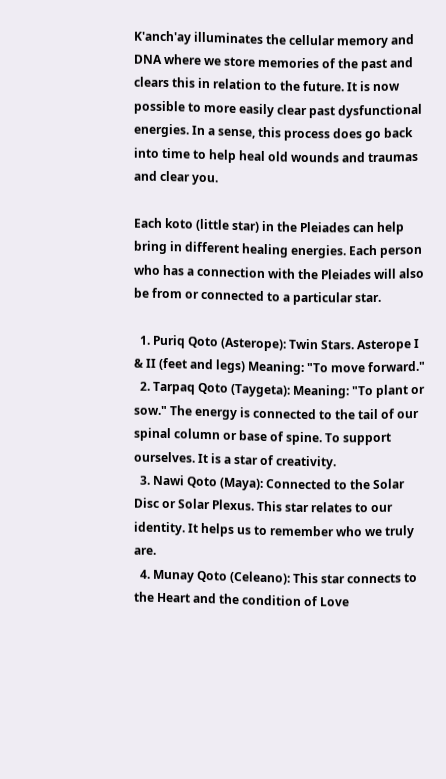K'anch'ay illuminates the cellular memory and DNA where we store memories of the past and clears this in relation to the future. It is now possible to more easily clear past dysfunctional energies. In a sense, this process does go back into time to help heal old wounds and traumas and clear you.

Each koto (little star) in the Pleiades can help bring in different healing energies. Each person who has a connection with the Pleiades will also be from or connected to a particular star.

  1. Puriq Qoto (Asterope): Twin Stars. Asterope I & II (feet and legs) Meaning: "To move forward."
  2. Tarpaq Qoto (Taygeta): Meaning: "To plant or sow." The energy is connected to the tail of our spinal column or base of spine. To support ourselves. It is a star of creativity.
  3. Nawi Qoto (Maya): Connected to the Solar Disc or Solar Plexus. This star relates to our identity. It helps us to remember who we truly are.
  4. Munay Qoto (Celeano): This star connects to the Heart and the condition of Love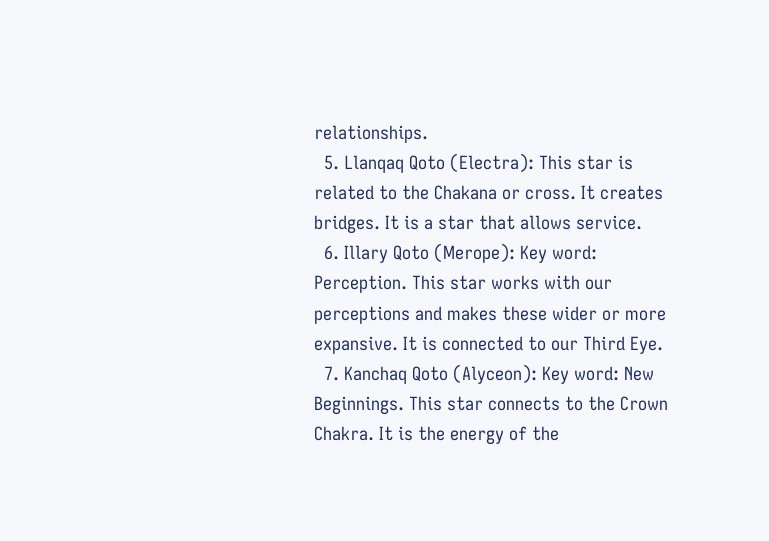relationships.
  5. Llanqaq Qoto (Electra): This star is related to the Chakana or cross. It creates bridges. It is a star that allows service.
  6. Illary Qoto (Merope): Key word: Perception. This star works with our perceptions and makes these wider or more expansive. It is connected to our Third Eye.
  7. Kanchaq Qoto (Alyceon): Key word: New Beginnings. This star connects to the Crown Chakra. It is the energy of the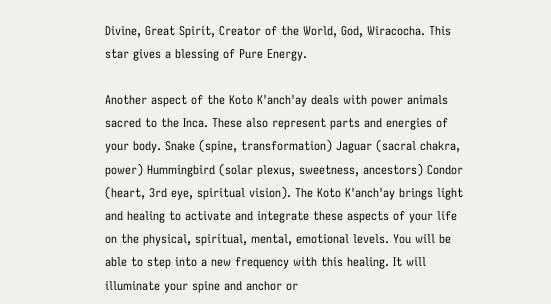Divine, Great Spirit, Creator of the World, God, Wiracocha. This star gives a blessing of Pure Energy.

Another aspect of the Koto K'anch'ay deals with power animals sacred to the Inca. These also represent parts and energies of your body. Snake (spine, transformation) Jaguar (sacral chakra, power) Hummingbird (solar plexus, sweetness, ancestors) Condor (heart, 3rd eye, spiritual vision). The Koto K'anch'ay brings light and healing to activate and integrate these aspects of your life on the physical, spiritual, mental, emotional levels. You will be able to step into a new frequency with this healing. It will illuminate your spine and anchor or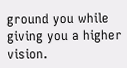ground you while giving you a higher vision.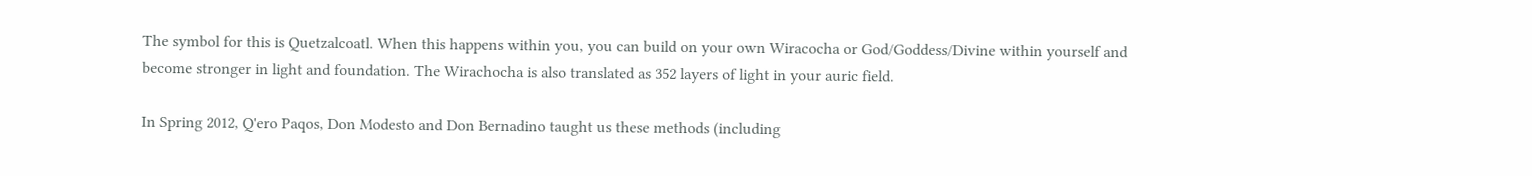The symbol for this is Quetzalcoatl. When this happens within you, you can build on your own Wiracocha or God/Goddess/Divine within yourself and become stronger in light and foundation. The Wirachocha is also translated as 352 layers of light in your auric field.

In Spring 2012, Q'ero Paqos, Don Modesto and Don Bernadino taught us these methods (including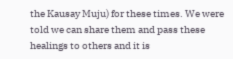the Kausay Muju) for these times. We were told we can share them and pass these healings to others and it is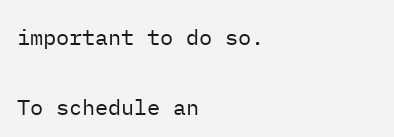important to do so.

To schedule an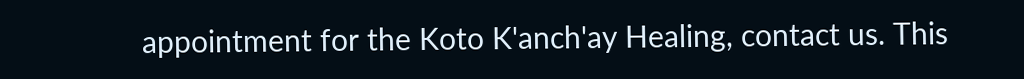appointment for the Koto K'anch'ay Healing, contact us. This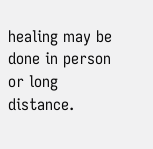healing may be done in person or long distance.